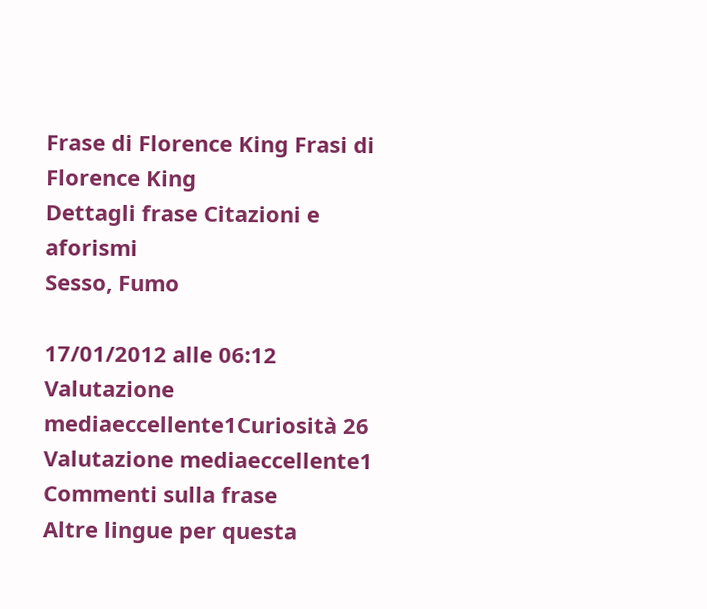Frase di Florence King Frasi di Florence King
Dettagli frase Citazioni e aforismi
Sesso, Fumo

17/01/2012 alle 06:12
Valutazione mediaeccellente1Curiosità 26
Valutazione mediaeccellente1
Commenti sulla frase
Altre lingue per questa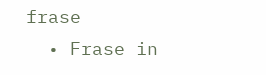frase
  • Frase in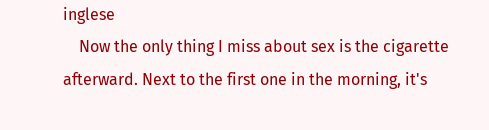inglese
    Now the only thing I miss about sex is the cigarette afterward. Next to the first one in the morning, it's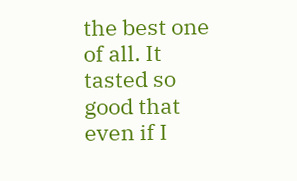the best one of all. It tasted so good that even if I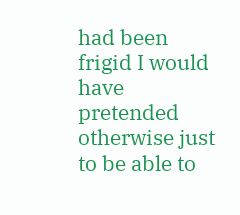had been frigid I would have pretended otherwise just to be able to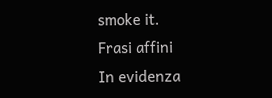smoke it.
Frasi affini
In evidenza